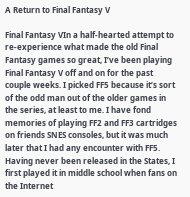A Return to Final Fantasy V

Final Fantasy VIn a half-hearted attempt to re-experience what made the old Final Fantasy games so great, I’ve been playing Final Fantasy V off and on for the past couple weeks. I picked FF5 because it’s sort of the odd man out of the older games in the series, at least to me. I have fond memories of playing FF2 and FF3 cartridges on friends SNES consoles, but it was much later that I had any encounter with FF5. Having never been released in the States, I first played it in middle school when fans on the Internet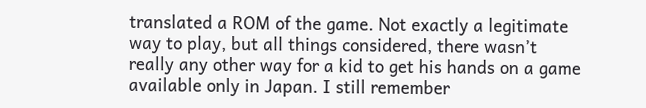translated a ROM of the game. Not exactly a legitimate way to play, but all things considered, there wasn’t really any other way for a kid to get his hands on a game available only in Japan. I still remember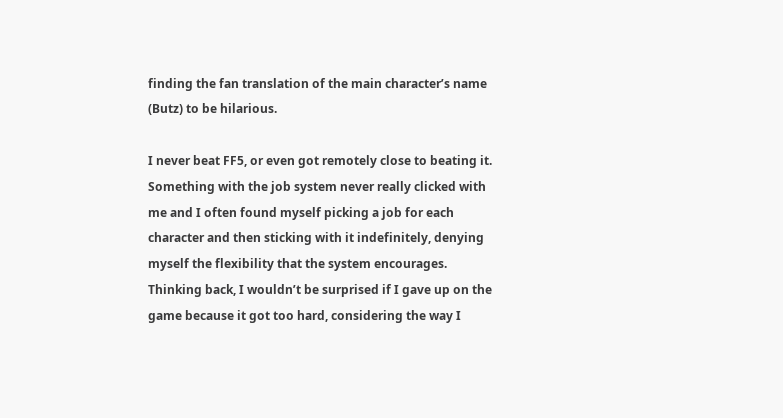finding the fan translation of the main character’s name (Butz) to be hilarious.

I never beat FF5, or even got remotely close to beating it. Something with the job system never really clicked with me and I often found myself picking a job for each character and then sticking with it indefinitely, denying myself the flexibility that the system encourages. Thinking back, I wouldn’t be surprised if I gave up on the game because it got too hard, considering the way I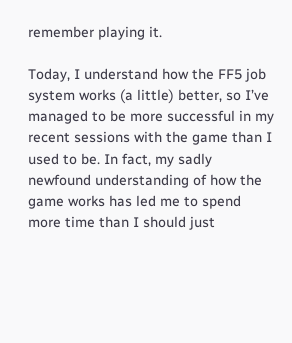remember playing it.

Today, I understand how the FF5 job system works (a little) better, so I’ve managed to be more successful in my recent sessions with the game than I used to be. In fact, my sadly newfound understanding of how the game works has led me to spend more time than I should just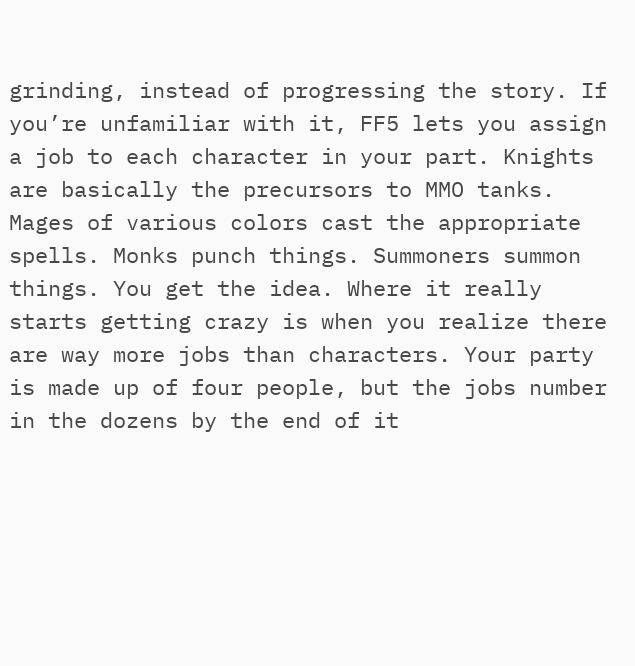grinding, instead of progressing the story. If you’re unfamiliar with it, FF5 lets you assign a job to each character in your part. Knights are basically the precursors to MMO tanks. Mages of various colors cast the appropriate spells. Monks punch things. Summoners summon things. You get the idea. Where it really starts getting crazy is when you realize there are way more jobs than characters. Your party is made up of four people, but the jobs number in the dozens by the end of it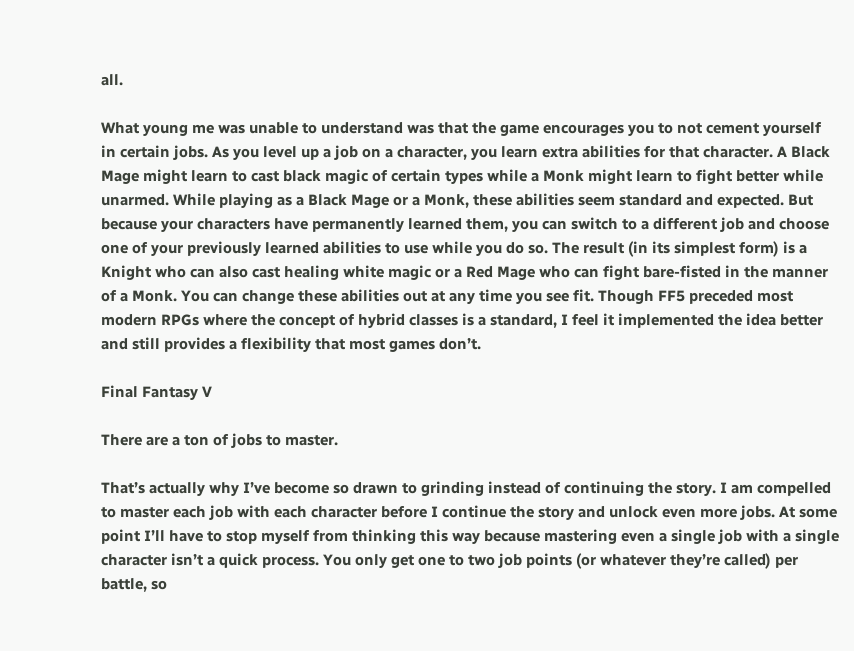all.

What young me was unable to understand was that the game encourages you to not cement yourself in certain jobs. As you level up a job on a character, you learn extra abilities for that character. A Black Mage might learn to cast black magic of certain types while a Monk might learn to fight better while unarmed. While playing as a Black Mage or a Monk, these abilities seem standard and expected. But because your characters have permanently learned them, you can switch to a different job and choose one of your previously learned abilities to use while you do so. The result (in its simplest form) is a Knight who can also cast healing white magic or a Red Mage who can fight bare-fisted in the manner of a Monk. You can change these abilities out at any time you see fit. Though FF5 preceded most modern RPGs where the concept of hybrid classes is a standard, I feel it implemented the idea better and still provides a flexibility that most games don’t.

Final Fantasy V

There are a ton of jobs to master.

That’s actually why I’ve become so drawn to grinding instead of continuing the story. I am compelled to master each job with each character before I continue the story and unlock even more jobs. At some point I’ll have to stop myself from thinking this way because mastering even a single job with a single character isn’t a quick process. You only get one to two job points (or whatever they’re called) per battle, so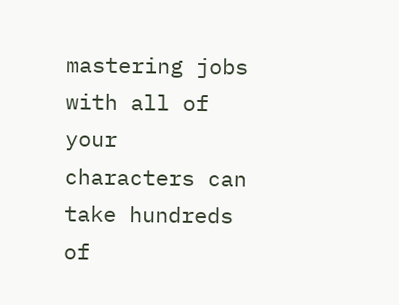mastering jobs with all of your characters can take hundreds of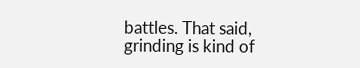battles. That said, grinding is kind of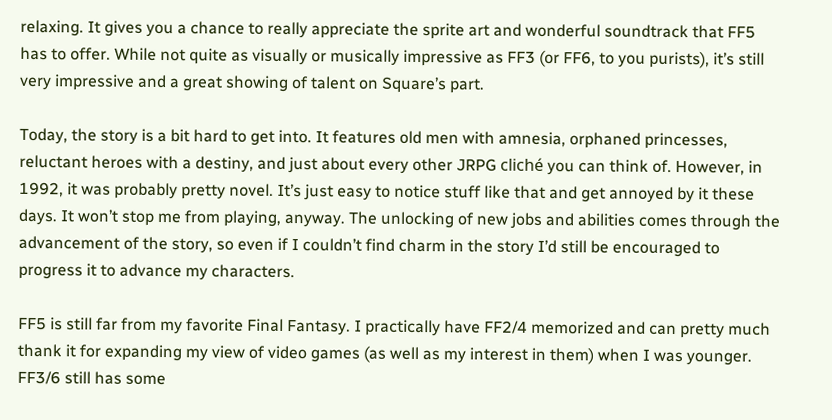relaxing. It gives you a chance to really appreciate the sprite art and wonderful soundtrack that FF5 has to offer. While not quite as visually or musically impressive as FF3 (or FF6, to you purists), it’s still very impressive and a great showing of talent on Square’s part.

Today, the story is a bit hard to get into. It features old men with amnesia, orphaned princesses, reluctant heroes with a destiny, and just about every other JRPG cliché you can think of. However, in 1992, it was probably pretty novel. It’s just easy to notice stuff like that and get annoyed by it these days. It won’t stop me from playing, anyway. The unlocking of new jobs and abilities comes through the advancement of the story, so even if I couldn’t find charm in the story I’d still be encouraged to progress it to advance my characters.

FF5 is still far from my favorite Final Fantasy. I practically have FF2/4 memorized and can pretty much thank it for expanding my view of video games (as well as my interest in them) when I was younger. FF3/6 still has some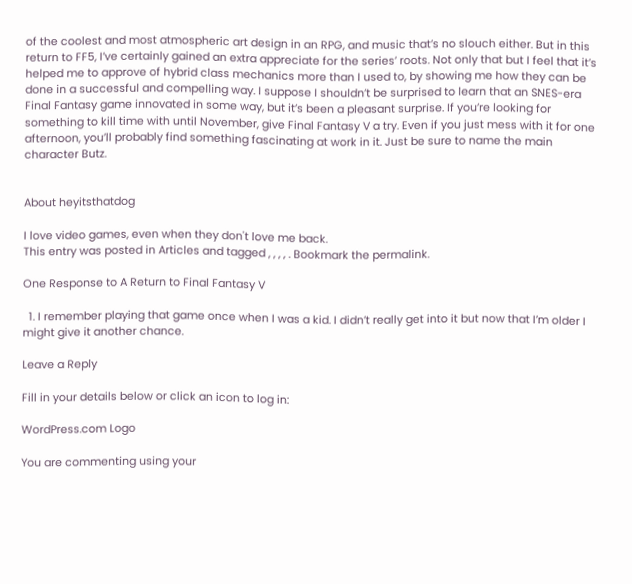of the coolest and most atmospheric art design in an RPG, and music that’s no slouch either. But in this return to FF5, I’ve certainly gained an extra appreciate for the series’ roots. Not only that but I feel that it’s helped me to approve of hybrid class mechanics more than I used to, by showing me how they can be done in a successful and compelling way. I suppose I shouldn’t be surprised to learn that an SNES-era Final Fantasy game innovated in some way, but it’s been a pleasant surprise. If you’re looking for something to kill time with until November, give Final Fantasy V a try. Even if you just mess with it for one afternoon, you’ll probably find something fascinating at work in it. Just be sure to name the main character Butz.


About heyitsthatdog

I love video games, even when they don't love me back.
This entry was posted in Articles and tagged , , , , . Bookmark the permalink.

One Response to A Return to Final Fantasy V

  1. I remember playing that game once when I was a kid. I didn’t really get into it but now that I’m older I might give it another chance.

Leave a Reply

Fill in your details below or click an icon to log in:

WordPress.com Logo

You are commenting using your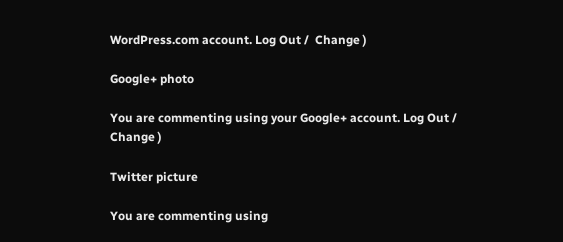WordPress.com account. Log Out /  Change )

Google+ photo

You are commenting using your Google+ account. Log Out /  Change )

Twitter picture

You are commenting using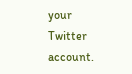your Twitter account.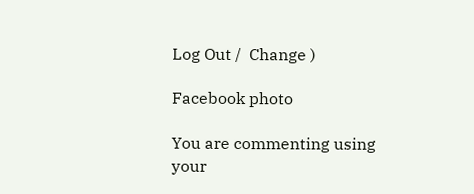Log Out /  Change )

Facebook photo

You are commenting using your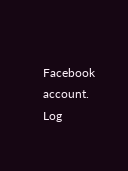Facebook account. Log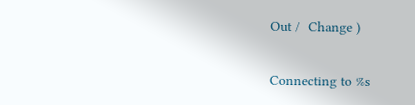Out /  Change )


Connecting to %s